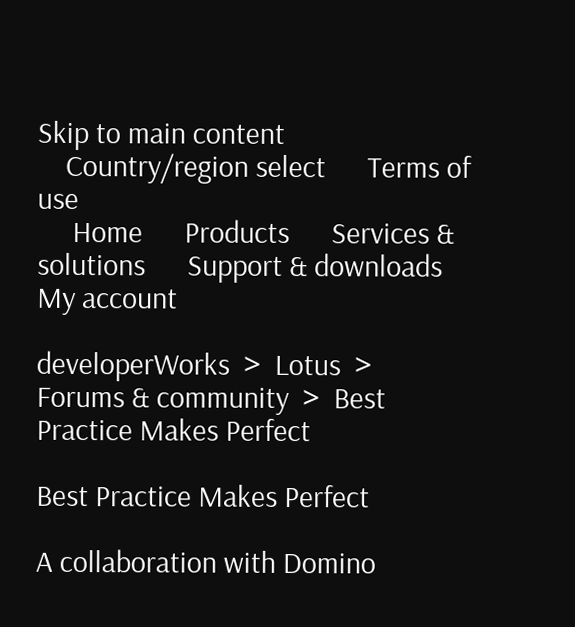Skip to main content
    Country/region select      Terms of use
     Home      Products      Services & solutions      Support & downloads      My account

developerWorks  >  Lotus  >  Forums & community  >  Best Practice Makes Perfect

Best Practice Makes Perfect

A collaboration with Domino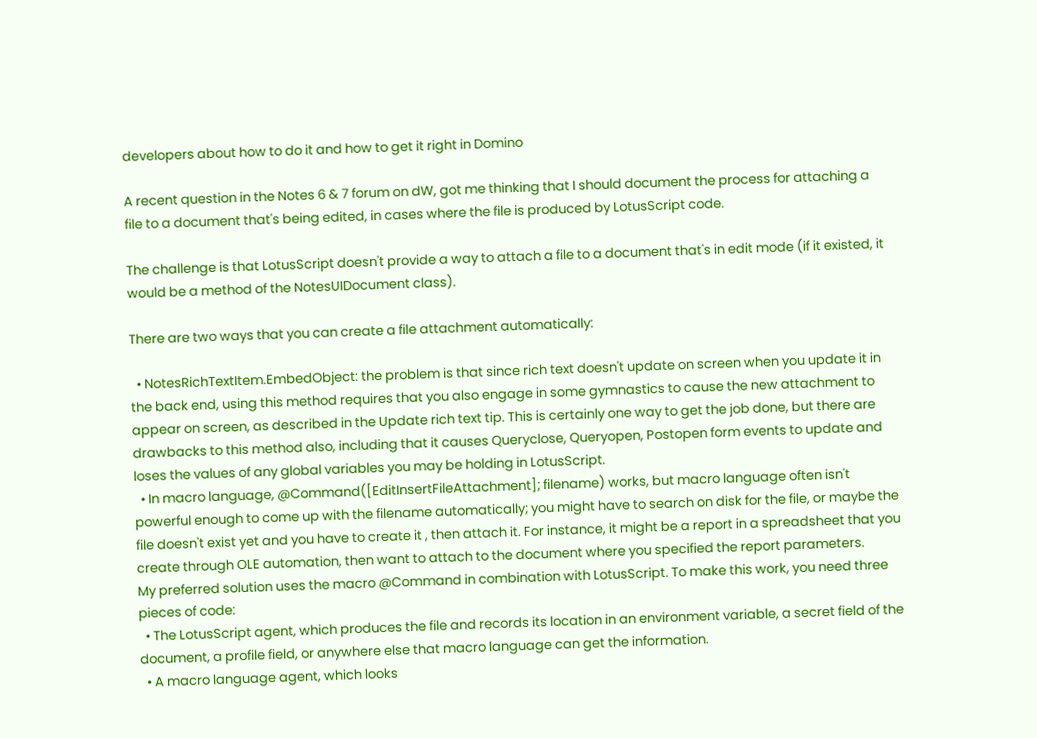developers about how to do it and how to get it right in Domino

A recent question in the Notes 6 & 7 forum on dW, got me thinking that I should document the process for attaching a file to a document that's being edited, in cases where the file is produced by LotusScript code.

The challenge is that LotusScript doesn't provide a way to attach a file to a document that's in edit mode (if it existed, it would be a method of the NotesUIDocument class).

There are two ways that you can create a file attachment automatically:

  • NotesRichTextItem.EmbedObject: the problem is that since rich text doesn't update on screen when you update it in the back end, using this method requires that you also engage in some gymnastics to cause the new attachment to appear on screen, as described in the Update rich text tip. This is certainly one way to get the job done, but there are drawbacks to this method also, including that it causes Queryclose, Queryopen, Postopen form events to update and loses the values of any global variables you may be holding in LotusScript.
  • In macro language, @Command([EditInsertFileAttachment]; filename) works, but macro language often isn't powerful enough to come up with the filename automatically; you might have to search on disk for the file, or maybe the file doesn't exist yet and you have to create it , then attach it. For instance, it might be a report in a spreadsheet that you create through OLE automation, then want to attach to the document where you specified the report parameters.
My preferred solution uses the macro @Command in combination with LotusScript. To make this work, you need three pieces of code:
  • The LotusScript agent, which produces the file and records its location in an environment variable, a secret field of the document, a profile field, or anywhere else that macro language can get the information.
  • A macro language agent, which looks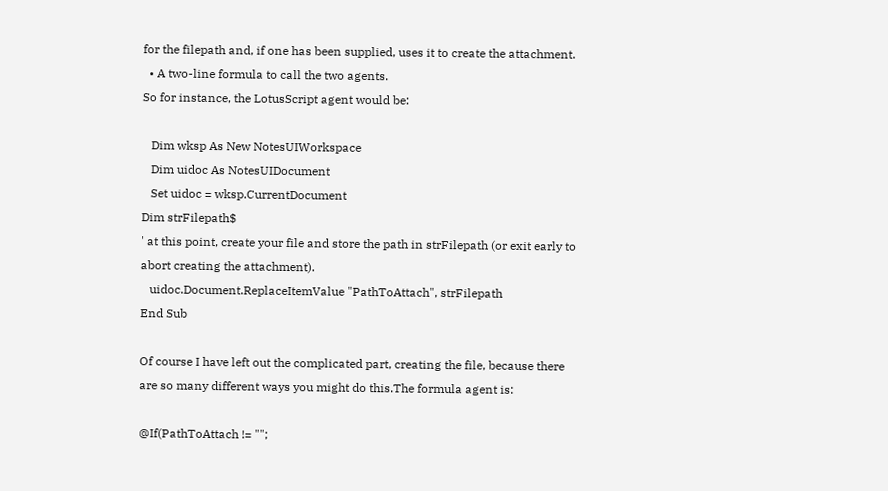for the filepath and, if one has been supplied, uses it to create the attachment.
  • A two-line formula to call the two agents.
So for instance, the LotusScript agent would be:

   Dim wksp As New NotesUIWorkspace
   Dim uidoc As NotesUIDocument
   Set uidoc = wksp.CurrentDocument
Dim strFilepath$
' at this point, create your file and store the path in strFilepath (or exit early to abort creating the attachment).
   uidoc.Document.ReplaceItemValue "PathToAttach", strFilepath
End Sub

Of course I have left out the complicated part, creating the file, because there are so many different ways you might do this.The formula agent is:

@If(PathToAttach != "";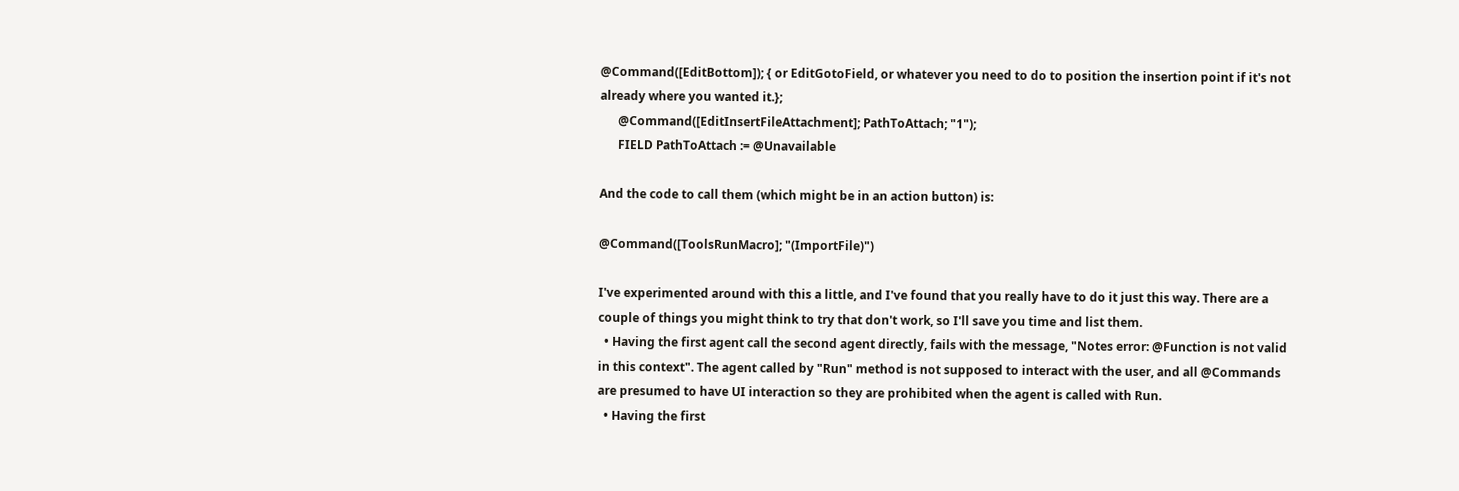@Command([EditBottom]); { or EditGotoField, or whatever you need to do to position the insertion point if it's not already where you wanted it.};
      @Command([EditInsertFileAttachment]; PathToAttach; "1");
      FIELD PathToAttach := @Unavailable

And the code to call them (which might be in an action button) is:

@Command([ToolsRunMacro]; "(ImportFile)")

I've experimented around with this a little, and I've found that you really have to do it just this way. There are a couple of things you might think to try that don't work, so I'll save you time and list them.
  • Having the first agent call the second agent directly, fails with the message, "Notes error: @Function is not valid in this context". The agent called by "Run" method is not supposed to interact with the user, and all @Commands are presumed to have UI interaction so they are prohibited when the agent is called with Run.
  • Having the first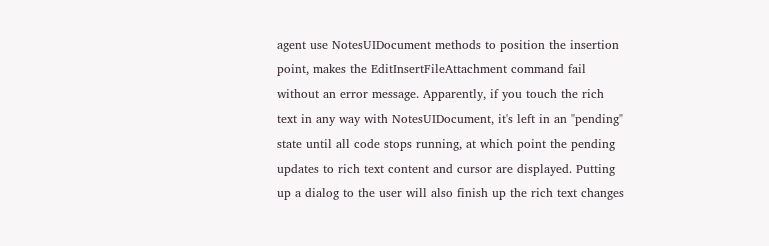agent use NotesUIDocument methods to position the insertion point, makes the EditInsertFileAttachment command fail without an error message. Apparently, if you touch the rich text in any way with NotesUIDocument, it's left in an "pending" state until all code stops running, at which point the pending updates to rich text content and cursor are displayed. Putting up a dialog to the user will also finish up the rich text changes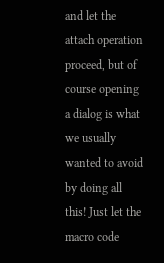and let the attach operation proceed, but of course opening a dialog is what we usually wanted to avoid by doing all this! Just let the macro code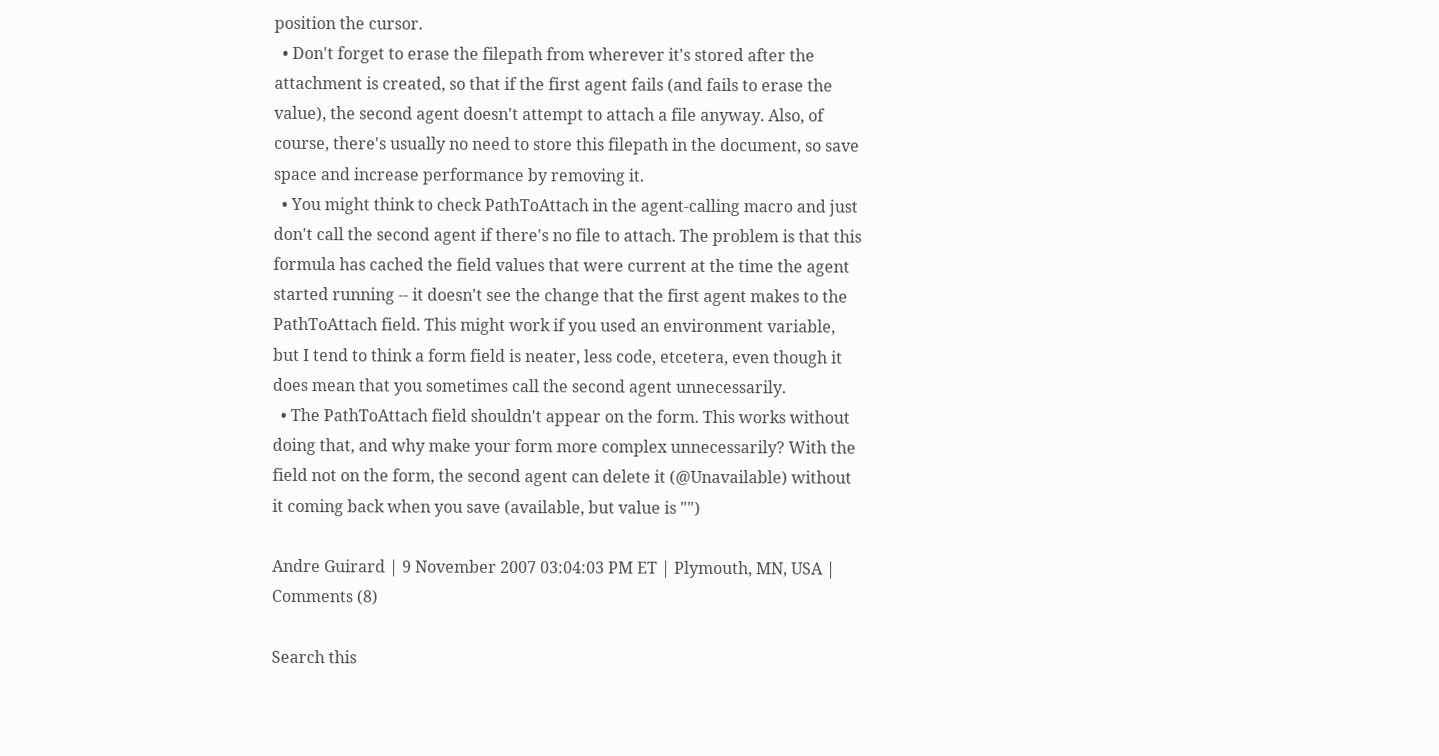position the cursor.
  • Don't forget to erase the filepath from wherever it's stored after the attachment is created, so that if the first agent fails (and fails to erase the value), the second agent doesn't attempt to attach a file anyway. Also, of course, there's usually no need to store this filepath in the document, so save space and increase performance by removing it.
  • You might think to check PathToAttach in the agent-calling macro and just don't call the second agent if there's no file to attach. The problem is that this formula has cached the field values that were current at the time the agent started running -- it doesn't see the change that the first agent makes to the PathToAttach field. This might work if you used an environment variable, but I tend to think a form field is neater, less code, etcetera, even though it does mean that you sometimes call the second agent unnecessarily.
  • The PathToAttach field shouldn't appear on the form. This works without doing that, and why make your form more complex unnecessarily? With the field not on the form, the second agent can delete it (@Unavailable) without it coming back when you save (available, but value is "")

Andre Guirard | 9 November 2007 03:04:03 PM ET | Plymouth, MN, USA | Comments (8)

Search this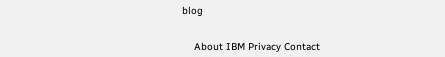blog


    About IBM Privacy Contact